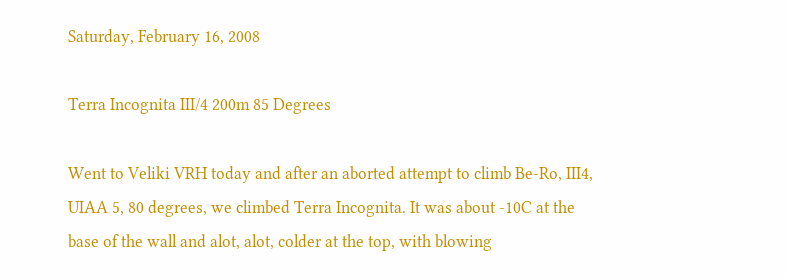Saturday, February 16, 2008

Terra Incognita III/4 200m 85 Degrees

Went to Veliki VRH today and after an aborted attempt to climb Be-Ro, III4, UIAA 5, 80 degrees, we climbed Terra Incognita. It was about -10C at the base of the wall and alot, alot, colder at the top, with blowing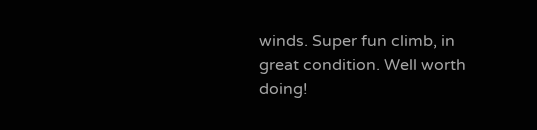winds. Super fun climb, in great condition. Well worth doing!